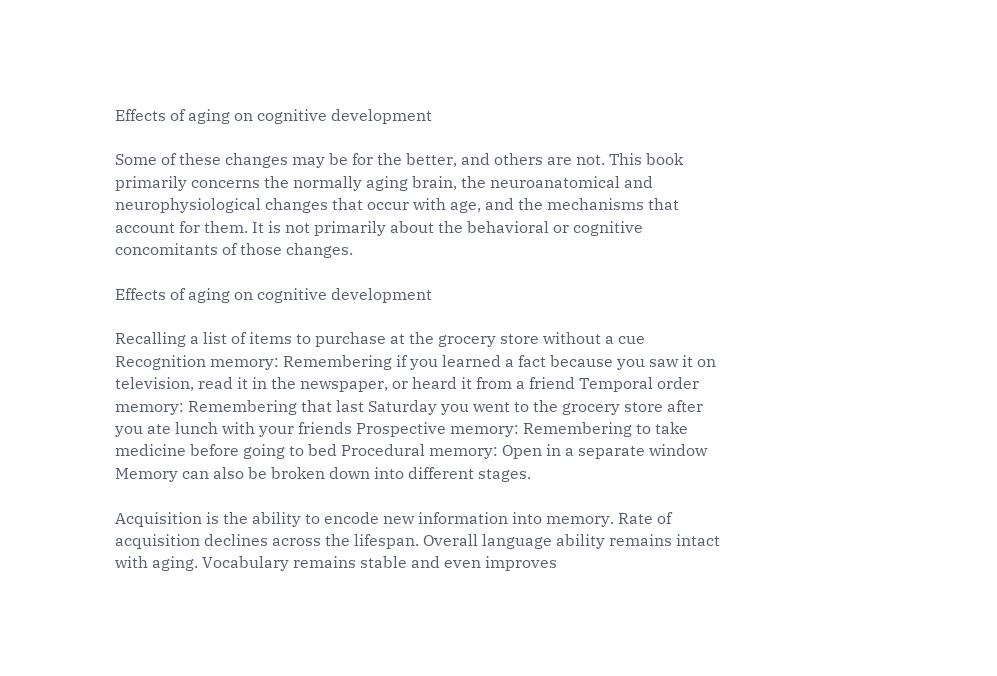Effects of aging on cognitive development

Some of these changes may be for the better, and others are not. This book primarily concerns the normally aging brain, the neuroanatomical and neurophysiological changes that occur with age, and the mechanisms that account for them. It is not primarily about the behavioral or cognitive concomitants of those changes.

Effects of aging on cognitive development

Recalling a list of items to purchase at the grocery store without a cue Recognition memory: Remembering if you learned a fact because you saw it on television, read it in the newspaper, or heard it from a friend Temporal order memory: Remembering that last Saturday you went to the grocery store after you ate lunch with your friends Prospective memory: Remembering to take medicine before going to bed Procedural memory: Open in a separate window Memory can also be broken down into different stages.

Acquisition is the ability to encode new information into memory. Rate of acquisition declines across the lifespan. Overall language ability remains intact with aging. Vocabulary remains stable and even improves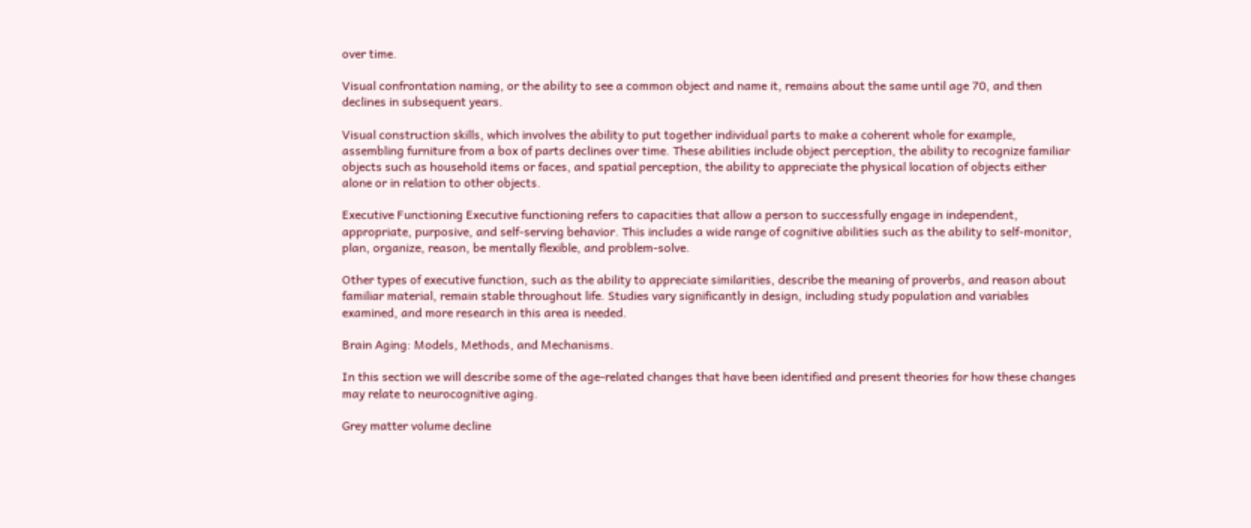over time.

Visual confrontation naming, or the ability to see a common object and name it, remains about the same until age 70, and then declines in subsequent years.

Visual construction skills, which involves the ability to put together individual parts to make a coherent whole for example, assembling furniture from a box of parts declines over time. These abilities include object perception, the ability to recognize familiar objects such as household items or faces, and spatial perception, the ability to appreciate the physical location of objects either alone or in relation to other objects.

Executive Functioning Executive functioning refers to capacities that allow a person to successfully engage in independent, appropriate, purposive, and self-serving behavior. This includes a wide range of cognitive abilities such as the ability to self-monitor, plan, organize, reason, be mentally flexible, and problem-solve.

Other types of executive function, such as the ability to appreciate similarities, describe the meaning of proverbs, and reason about familiar material, remain stable throughout life. Studies vary significantly in design, including study population and variables examined, and more research in this area is needed.

Brain Aging: Models, Methods, and Mechanisms.

In this section we will describe some of the age-related changes that have been identified and present theories for how these changes may relate to neurocognitive aging.

Grey matter volume decline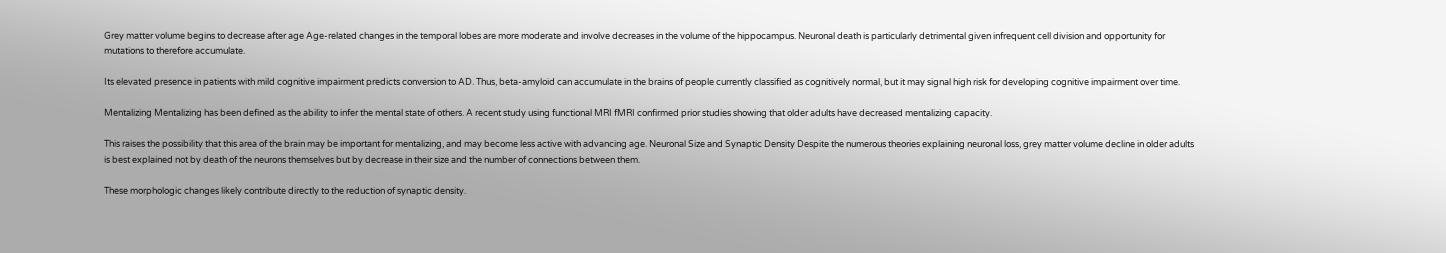Grey matter volume begins to decrease after age Age-related changes in the temporal lobes are more moderate and involve decreases in the volume of the hippocampus. Neuronal death is particularly detrimental given infrequent cell division and opportunity for mutations to therefore accumulate.

Its elevated presence in patients with mild cognitive impairment predicts conversion to AD. Thus, beta-amyloid can accumulate in the brains of people currently classified as cognitively normal, but it may signal high risk for developing cognitive impairment over time.

Mentalizing Mentalizing has been defined as the ability to infer the mental state of others. A recent study using functional MRI fMRI confirmed prior studies showing that older adults have decreased mentalizing capacity.

This raises the possibility that this area of the brain may be important for mentalizing, and may become less active with advancing age. Neuronal Size and Synaptic Density Despite the numerous theories explaining neuronal loss, grey matter volume decline in older adults is best explained not by death of the neurons themselves but by decrease in their size and the number of connections between them.

These morphologic changes likely contribute directly to the reduction of synaptic density.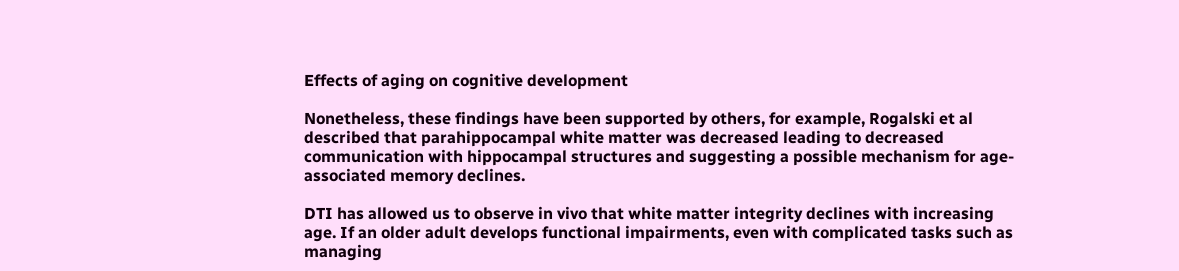Effects of aging on cognitive development

Nonetheless, these findings have been supported by others, for example, Rogalski et al described that parahippocampal white matter was decreased leading to decreased communication with hippocampal structures and suggesting a possible mechanism for age-associated memory declines.

DTI has allowed us to observe in vivo that white matter integrity declines with increasing age. If an older adult develops functional impairments, even with complicated tasks such as managing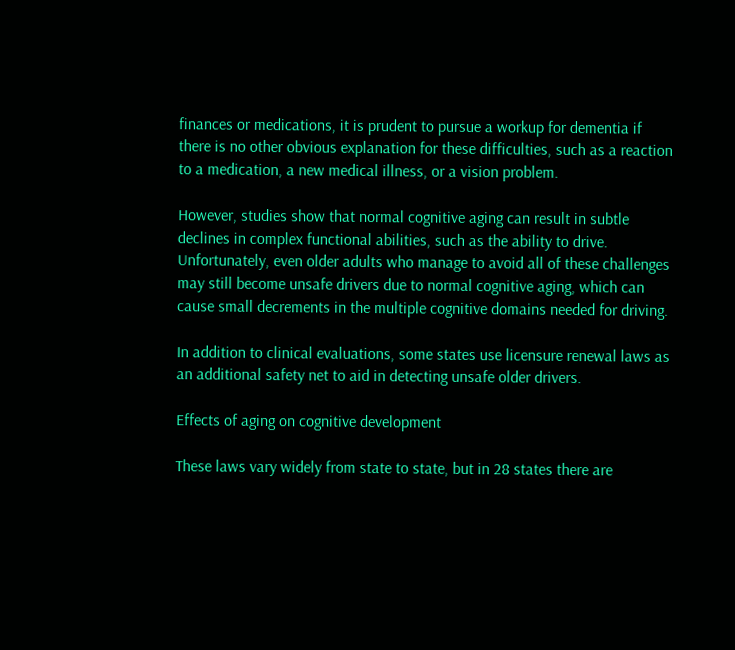finances or medications, it is prudent to pursue a workup for dementia if there is no other obvious explanation for these difficulties, such as a reaction to a medication, a new medical illness, or a vision problem.

However, studies show that normal cognitive aging can result in subtle declines in complex functional abilities, such as the ability to drive. Unfortunately, even older adults who manage to avoid all of these challenges may still become unsafe drivers due to normal cognitive aging, which can cause small decrements in the multiple cognitive domains needed for driving.

In addition to clinical evaluations, some states use licensure renewal laws as an additional safety net to aid in detecting unsafe older drivers.

Effects of aging on cognitive development

These laws vary widely from state to state, but in 28 states there are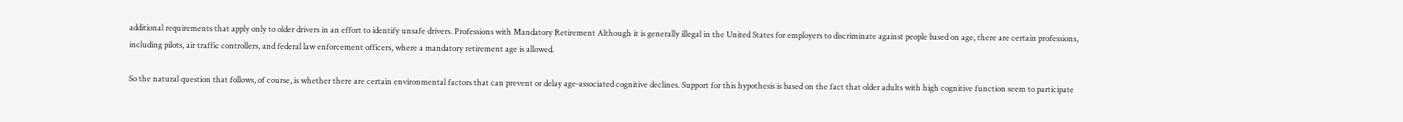additional requirements that apply only to older drivers in an effort to identify unsafe drivers. Professions with Mandatory Retirement Although it is generally illegal in the United States for employers to discriminate against people based on age, there are certain professions, including pilots, air traffic controllers, and federal law enforcement officers, where a mandatory retirement age is allowed.

So the natural question that follows, of course, is whether there are certain environmental factors that can prevent or delay age-associated cognitive declines. Support for this hypothesis is based on the fact that older adults with high cognitive function seem to participate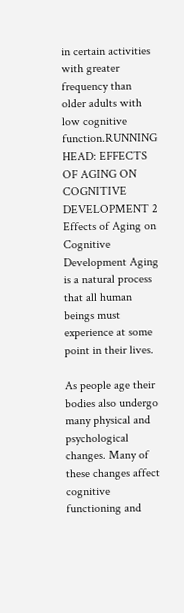in certain activities with greater frequency than older adults with low cognitive function.RUNNING HEAD: EFFECTS OF AGING ON COGNITIVE DEVELOPMENT 2 Effects of Aging on Cognitive Development Aging is a natural process that all human beings must experience at some point in their lives.

As people age their bodies also undergo many physical and psychological changes. Many of these changes affect cognitive functioning and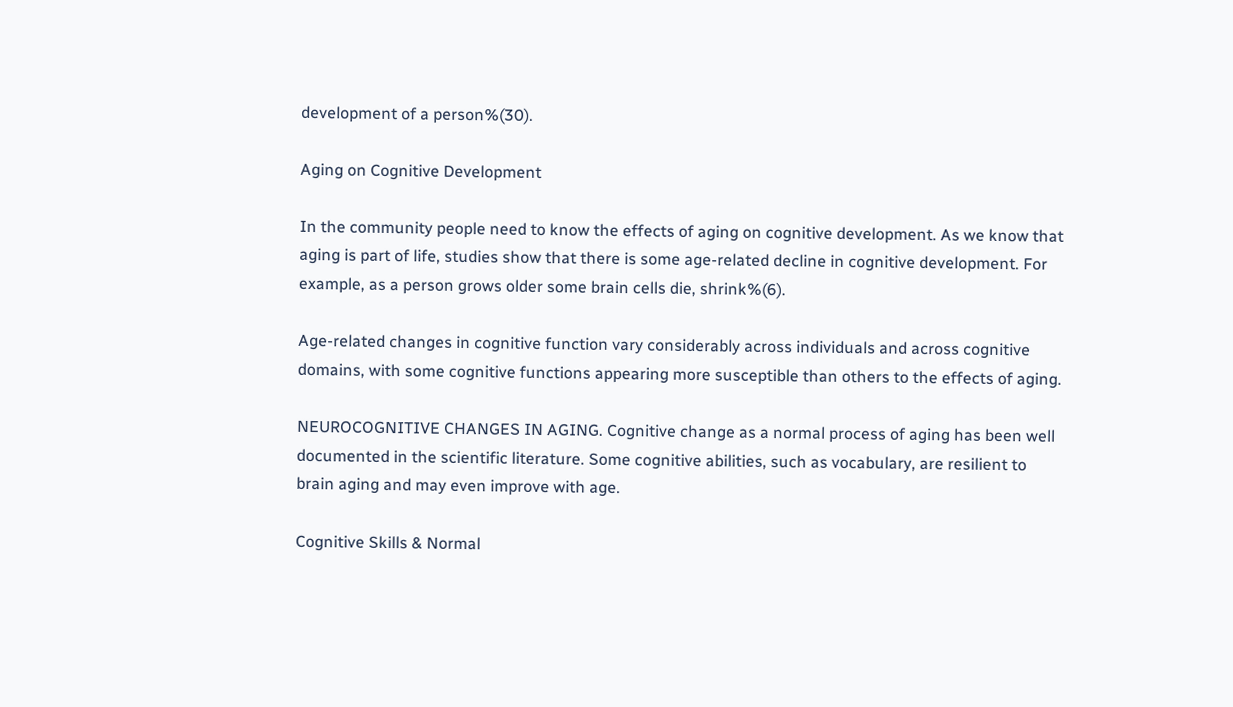development of a person%(30).

Aging on Cognitive Development

In the community people need to know the effects of aging on cognitive development. As we know that aging is part of life, studies show that there is some age-related decline in cognitive development. For example, as a person grows older some brain cells die, shrink%(6).

Age-related changes in cognitive function vary considerably across individuals and across cognitive domains, with some cognitive functions appearing more susceptible than others to the effects of aging.

NEUROCOGNITIVE CHANGES IN AGING. Cognitive change as a normal process of aging has been well documented in the scientific literature. Some cognitive abilities, such as vocabulary, are resilient to brain aging and may even improve with age.

Cognitive Skills & Normal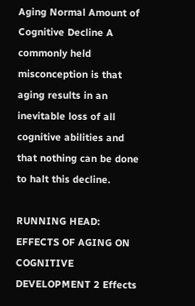Aging Normal Amount of Cognitive Decline A commonly held misconception is that aging results in an inevitable loss of all cognitive abilities and that nothing can be done to halt this decline.

RUNNING HEAD: EFFECTS OF AGING ON COGNITIVE DEVELOPMENT 2 Effects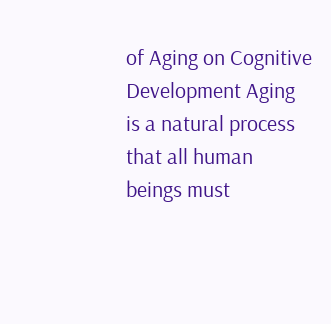of Aging on Cognitive Development Aging is a natural process that all human beings must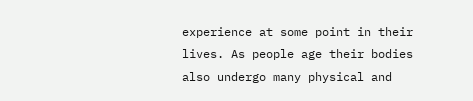experience at some point in their lives. As people age their bodies also undergo many physical and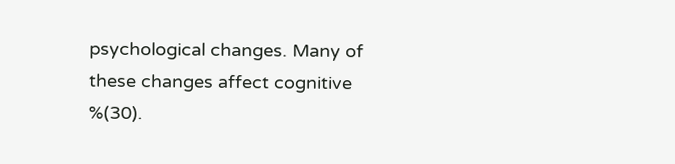psychological changes. Many of these changes affect cognitive %(30).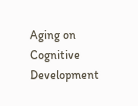Aging on Cognitive Development